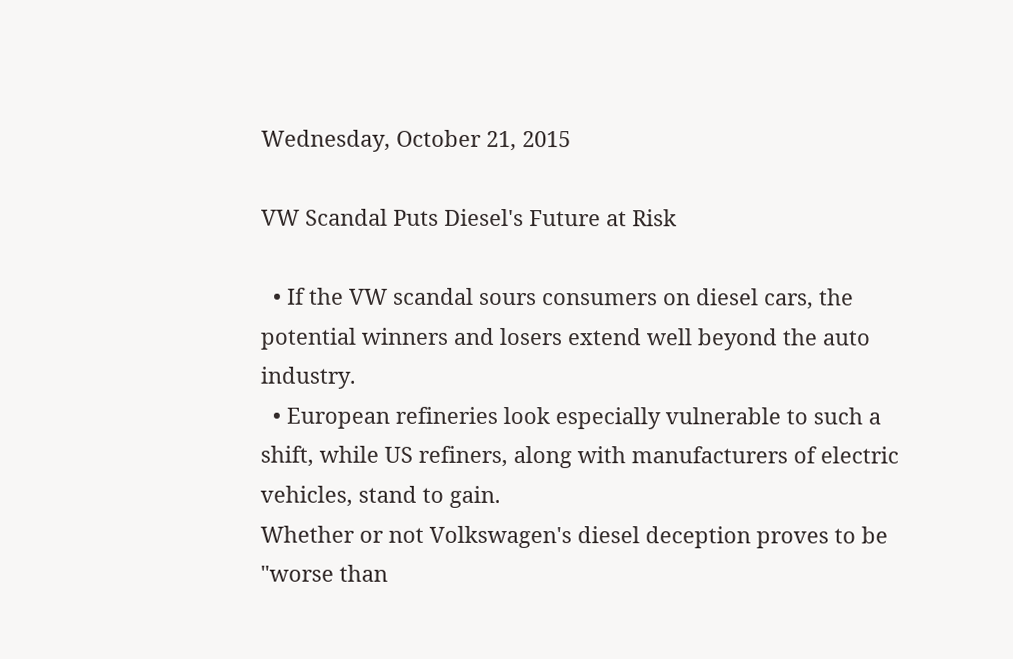Wednesday, October 21, 2015

VW Scandal Puts Diesel's Future at Risk

  • If the VW scandal sours consumers on diesel cars, the potential winners and losers extend well beyond the auto industry.
  • European refineries look especially vulnerable to such a shift, while US refiners, along with manufacturers of electric vehicles, stand to gain.
Whether or not Volkswagen's diesel deception proves to be "worse than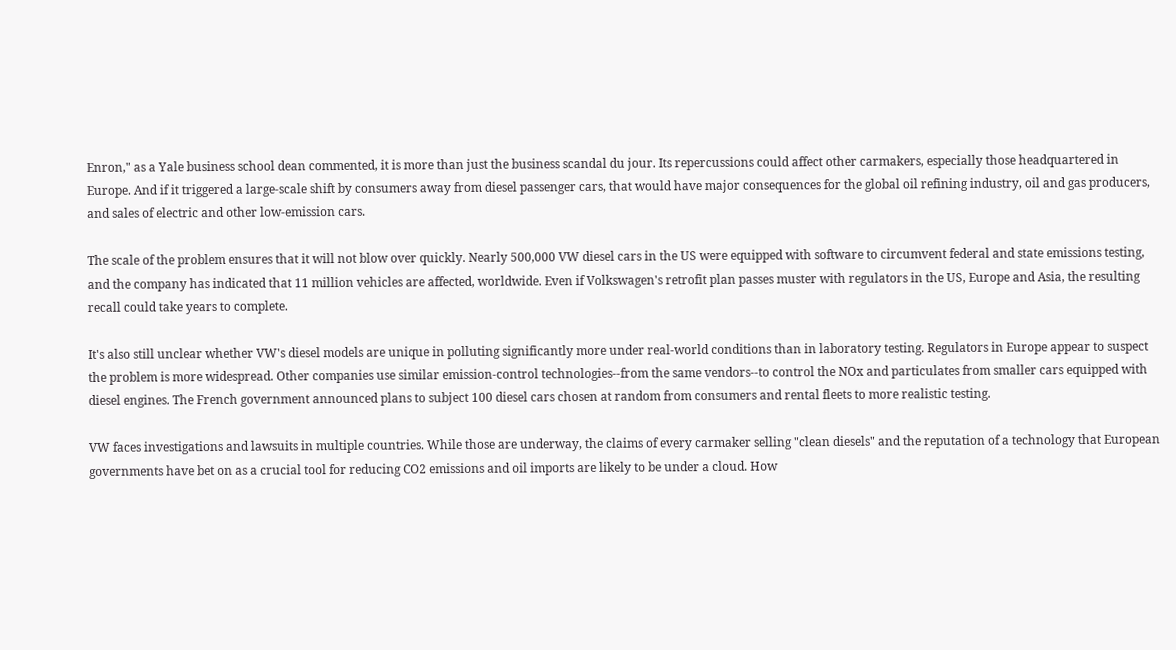Enron," as a Yale business school dean commented, it is more than just the business scandal du jour. Its repercussions could affect other carmakers, especially those headquartered in Europe. And if it triggered a large-scale shift by consumers away from diesel passenger cars, that would have major consequences for the global oil refining industry, oil and gas producers, and sales of electric and other low-emission cars.

The scale of the problem ensures that it will not blow over quickly. Nearly 500,000 VW diesel cars in the US were equipped with software to circumvent federal and state emissions testing, and the company has indicated that 11 million vehicles are affected, worldwide. Even if Volkswagen's retrofit plan passes muster with regulators in the US, Europe and Asia, the resulting recall could take years to complete.

It's also still unclear whether VW's diesel models are unique in polluting significantly more under real-world conditions than in laboratory testing. Regulators in Europe appear to suspect the problem is more widespread. Other companies use similar emission-control technologies--from the same vendors--to control the NOx and particulates from smaller cars equipped with diesel engines. The French government announced plans to subject 100 diesel cars chosen at random from consumers and rental fleets to more realistic testing.

VW faces investigations and lawsuits in multiple countries. While those are underway, the claims of every carmaker selling "clean diesels" and the reputation of a technology that European governments have bet on as a crucial tool for reducing CO2 emissions and oil imports are likely to be under a cloud. How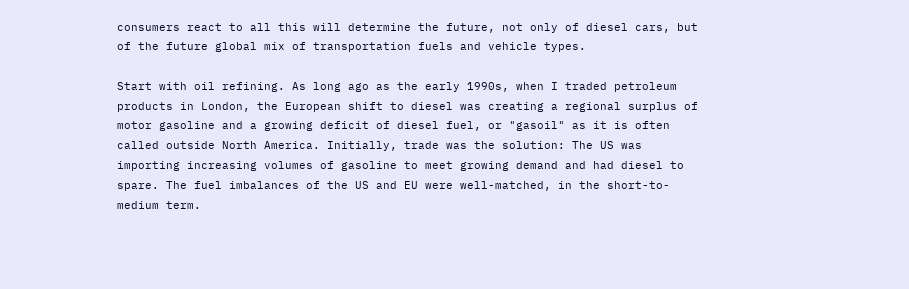consumers react to all this will determine the future, not only of diesel cars, but of the future global mix of transportation fuels and vehicle types.

Start with oil refining. As long ago as the early 1990s, when I traded petroleum products in London, the European shift to diesel was creating a regional surplus of motor gasoline and a growing deficit of diesel fuel, or "gasoil" as it is often called outside North America. Initially, trade was the solution: The US was importing increasing volumes of gasoline to meet growing demand and had diesel to spare. The fuel imbalances of the US and EU were well-matched, in the short-to-medium term.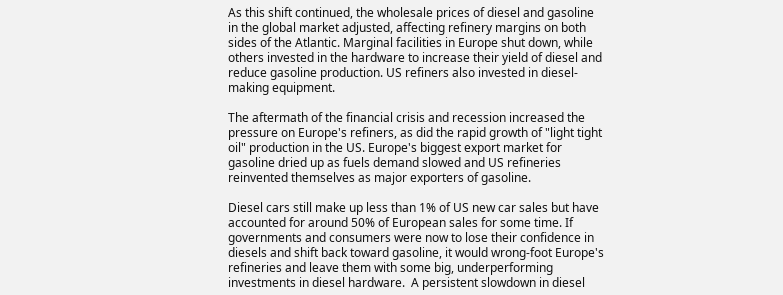As this shift continued, the wholesale prices of diesel and gasoline in the global market adjusted, affecting refinery margins on both sides of the Atlantic. Marginal facilities in Europe shut down, while others invested in the hardware to increase their yield of diesel and reduce gasoline production. US refiners also invested in diesel-making equipment.

The aftermath of the financial crisis and recession increased the pressure on Europe's refiners, as did the rapid growth of "light tight oil" production in the US. Europe's biggest export market for gasoline dried up as fuels demand slowed and US refineries reinvented themselves as major exporters of gasoline.

Diesel cars still make up less than 1% of US new car sales but have accounted for around 50% of European sales for some time. If governments and consumers were now to lose their confidence in diesels and shift back toward gasoline, it would wrong-foot Europe's refineries and leave them with some big, underperforming investments in diesel hardware.  A persistent slowdown in diesel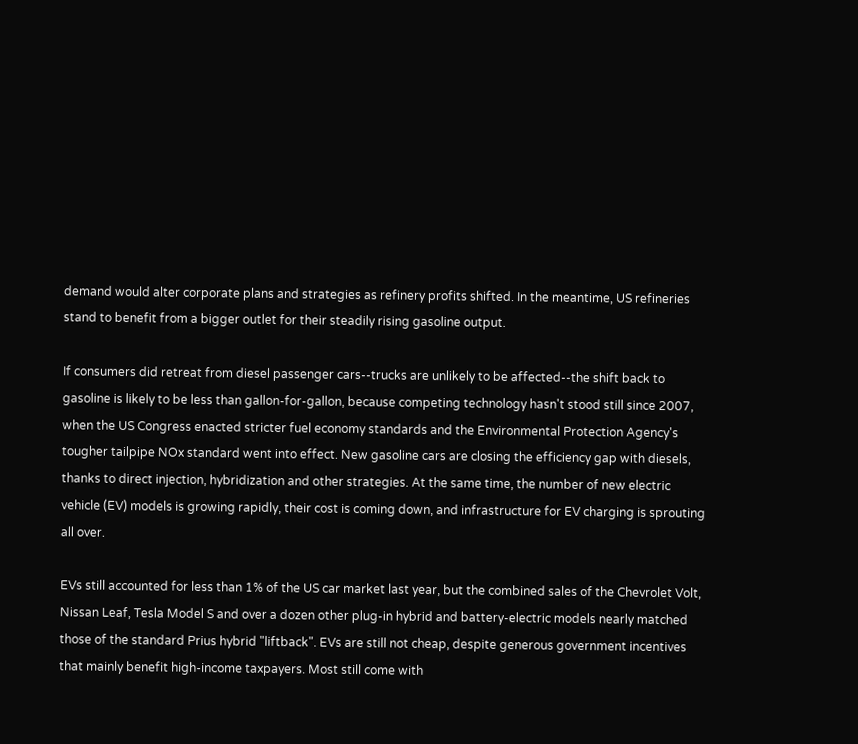demand would alter corporate plans and strategies as refinery profits shifted. In the meantime, US refineries stand to benefit from a bigger outlet for their steadily rising gasoline output.

If consumers did retreat from diesel passenger cars--trucks are unlikely to be affected--the shift back to gasoline is likely to be less than gallon-for-gallon, because competing technology hasn't stood still since 2007, when the US Congress enacted stricter fuel economy standards and the Environmental Protection Agency's tougher tailpipe NOx standard went into effect. New gasoline cars are closing the efficiency gap with diesels, thanks to direct injection, hybridization and other strategies. At the same time, the number of new electric vehicle (EV) models is growing rapidly, their cost is coming down, and infrastructure for EV charging is sprouting all over.

EVs still accounted for less than 1% of the US car market last year, but the combined sales of the Chevrolet Volt, Nissan Leaf, Tesla Model S and over a dozen other plug-in hybrid and battery-electric models nearly matched those of the standard Prius hybrid "liftback". EVs are still not cheap, despite generous government incentives that mainly benefit high-income taxpayers. Most still come with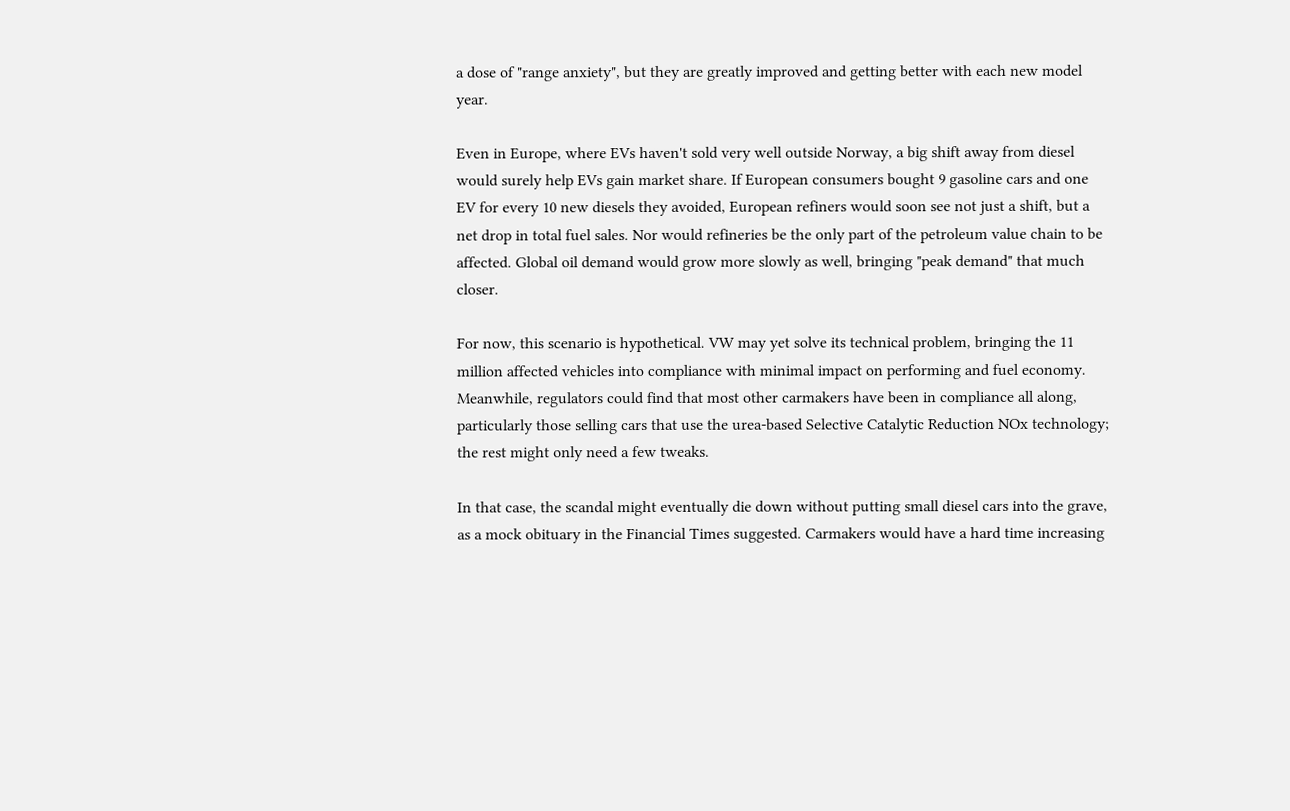a dose of "range anxiety", but they are greatly improved and getting better with each new model year.

Even in Europe, where EVs haven't sold very well outside Norway, a big shift away from diesel would surely help EVs gain market share. If European consumers bought 9 gasoline cars and one EV for every 10 new diesels they avoided, European refiners would soon see not just a shift, but a net drop in total fuel sales. Nor would refineries be the only part of the petroleum value chain to be affected. Global oil demand would grow more slowly as well, bringing "peak demand" that much closer.

For now, this scenario is hypothetical. VW may yet solve its technical problem, bringing the 11 million affected vehicles into compliance with minimal impact on performing and fuel economy. Meanwhile, regulators could find that most other carmakers have been in compliance all along, particularly those selling cars that use the urea-based Selective Catalytic Reduction NOx technology; the rest might only need a few tweaks.

In that case, the scandal might eventually die down without putting small diesel cars into the grave, as a mock obituary in the Financial Times suggested. Carmakers would have a hard time increasing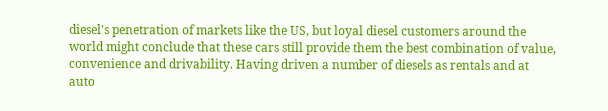diesel's penetration of markets like the US, but loyal diesel customers around the world might conclude that these cars still provide them the best combination of value, convenience and drivability. Having driven a number of diesels as rentals and at auto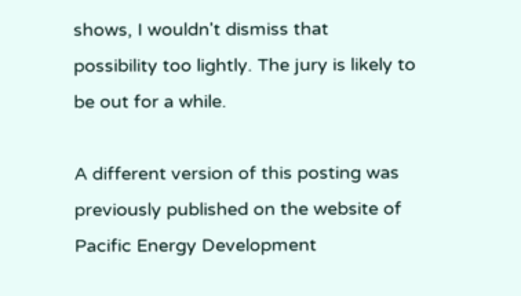shows, I wouldn't dismiss that possibility too lightly. The jury is likely to be out for a while.

A different version of this posting was previously published on the website of Pacific Energy Development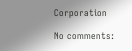Corporation

No comments: